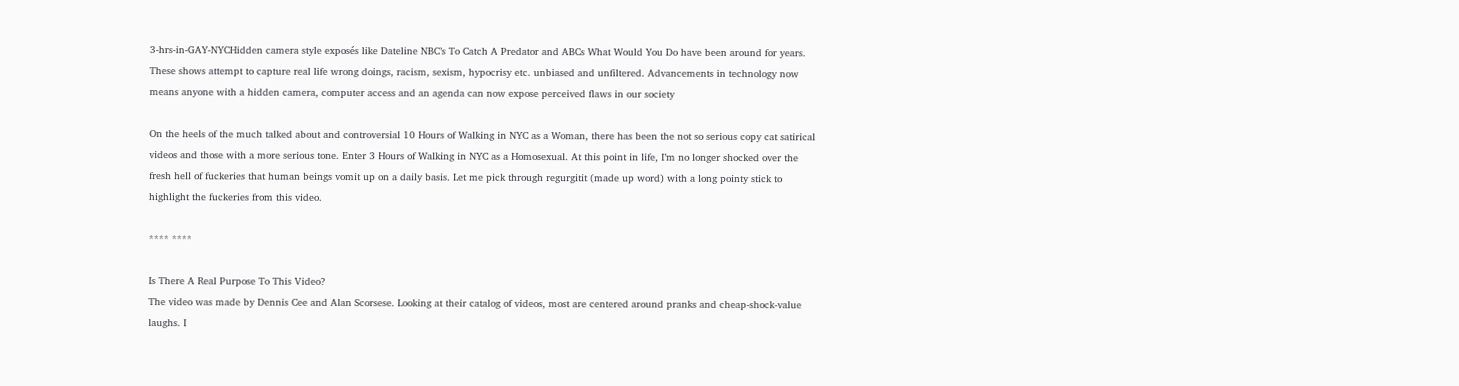3-hrs-in-GAY-NYCHidden camera style exposés like Dateline NBC’s To Catch A Predator and ABCs What Would You Do have been around for years. These shows attempt to capture real life wrong doings, racism, sexism, hypocrisy etc. unbiased and unfiltered. Advancements in technology now means anyone with a hidden camera, computer access and an agenda can now expose perceived flaws in our society

On the heels of the much talked about and controversial 10 Hours of Walking in NYC as a Woman, there has been the not so serious copy cat satirical videos and those with a more serious tone. Enter 3 Hours of Walking in NYC as a Homosexual. At this point in life, I’m no longer shocked over the fresh hell of fuckeries that human beings vomit up on a daily basis. Let me pick through regurgitit (made up word) with a long pointy stick to highlight the fuckeries from this video.

**** ****

Is There A Real Purpose To This Video?
The video was made by Dennis Cee and Alan Scorsese. Looking at their catalog of videos, most are centered around pranks and cheap-shock-value laughs. I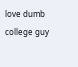love dumb college guy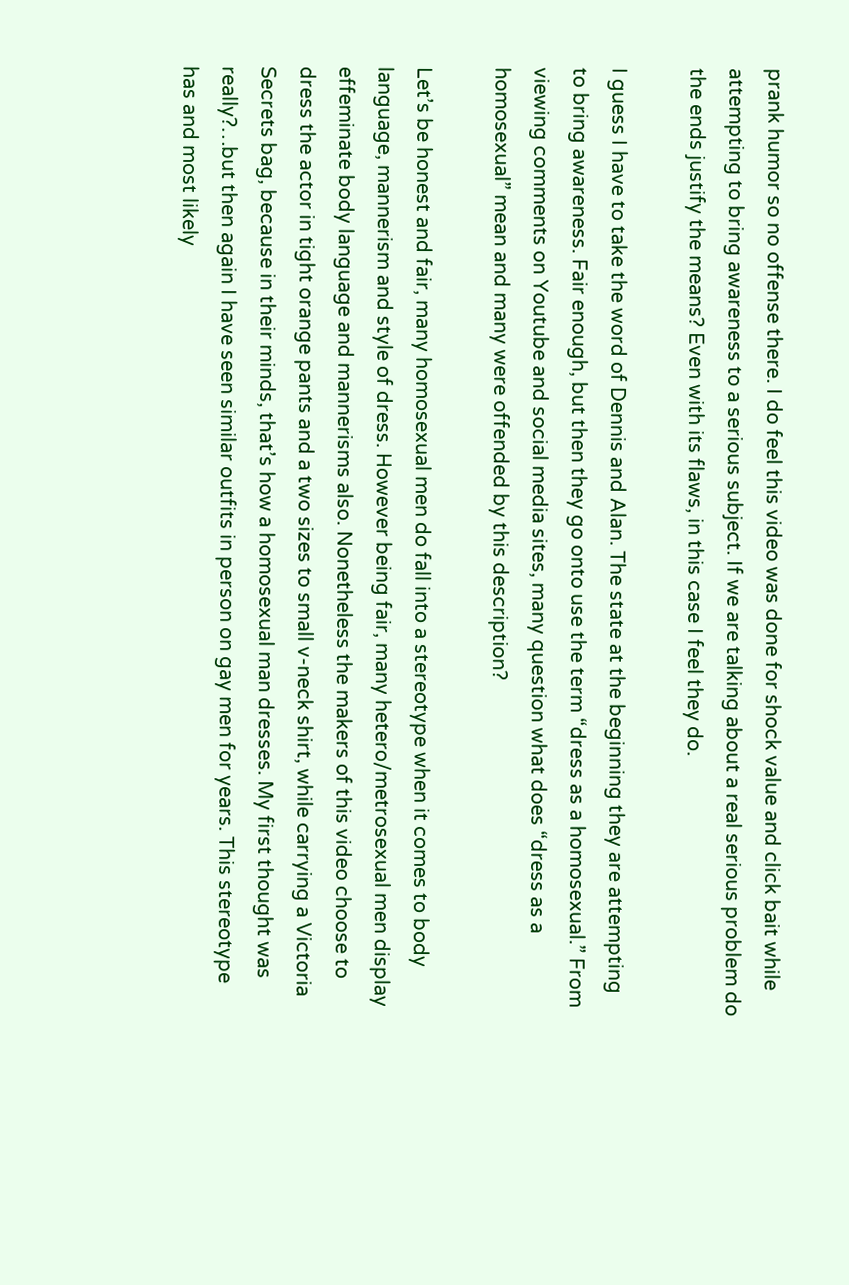prank humor so no offense there. I do feel this video was done for shock value and click bait while attempting to bring awareness to a serious subject. If we are talking about a real serious problem do the ends justify the means? Even with its flaws, in this case I feel they do.

I guess I have to take the word of Dennis and Alan. The state at the beginning they are attempting to bring awareness. Fair enough, but then they go onto use the term “dress as a homosexual.” From viewing comments on Youtube and social media sites, many question what does “dress as a homosexual” mean and many were offended by this description?

Let’s be honest and fair, many homosexual men do fall into a stereotype when it comes to body language, mannerism and style of dress. However being fair, many hetero/metrosexual men display effeminate body language and mannerisms also. Nonetheless the makers of this video choose to dress the actor in tight orange pants and a two sizes to small v-neck shirt, while carrying a Victoria Secrets bag, because in their minds, that’s how a homosexual man dresses. My first thought was really?…but then again I have seen similar outfits in person on gay men for years. This stereotype has and most likely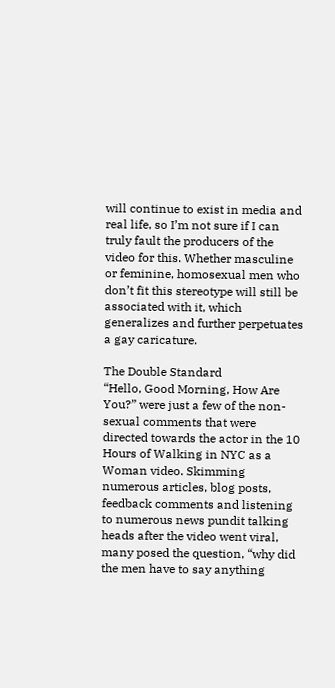will continue to exist in media and real life, so I’m not sure if I can truly fault the producers of the video for this. Whether masculine or feminine, homosexual men who don’t fit this stereotype will still be associated with it, which generalizes and further perpetuates a gay caricature.

The Double Standard
“Hello, Good Morning, How Are You?” were just a few of the non-sexual comments that were directed towards the actor in the 10 Hours of Walking in NYC as a Woman video. Skimming numerous articles, blog posts, feedback comments and listening to numerous news pundit talking heads after the video went viral, many posed the question, “why did the men have to say anything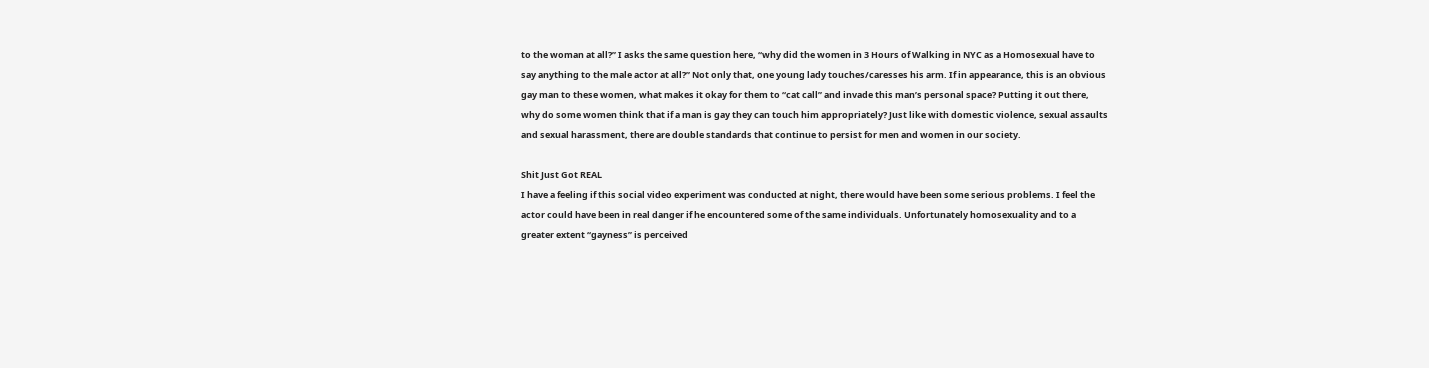to the woman at all?” I asks the same question here, “why did the women in 3 Hours of Walking in NYC as a Homosexual have to say anything to the male actor at all?” Not only that, one young lady touches/caresses his arm. If in appearance, this is an obvious gay man to these women, what makes it okay for them to “cat call” and invade this man’s personal space? Putting it out there, why do some women think that if a man is gay they can touch him appropriately? Just like with domestic violence, sexual assaults and sexual harassment, there are double standards that continue to persist for men and women in our society.

Shit Just Got REAL
I have a feeling if this social video experiment was conducted at night, there would have been some serious problems. I feel the actor could have been in real danger if he encountered some of the same individuals. Unfortunately homosexuality and to a greater extent “gayness” is perceived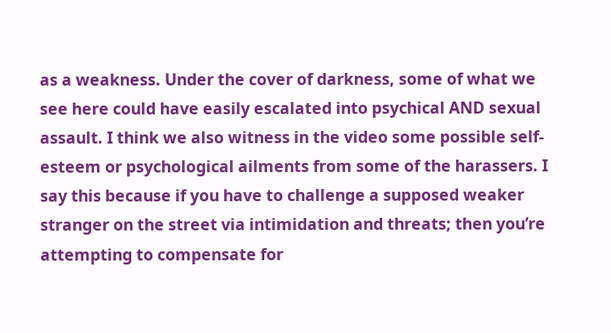as a weakness. Under the cover of darkness, some of what we see here could have easily escalated into psychical AND sexual assault. I think we also witness in the video some possible self-esteem or psychological ailments from some of the harassers. I say this because if you have to challenge a supposed weaker stranger on the street via intimidation and threats; then you’re attempting to compensate for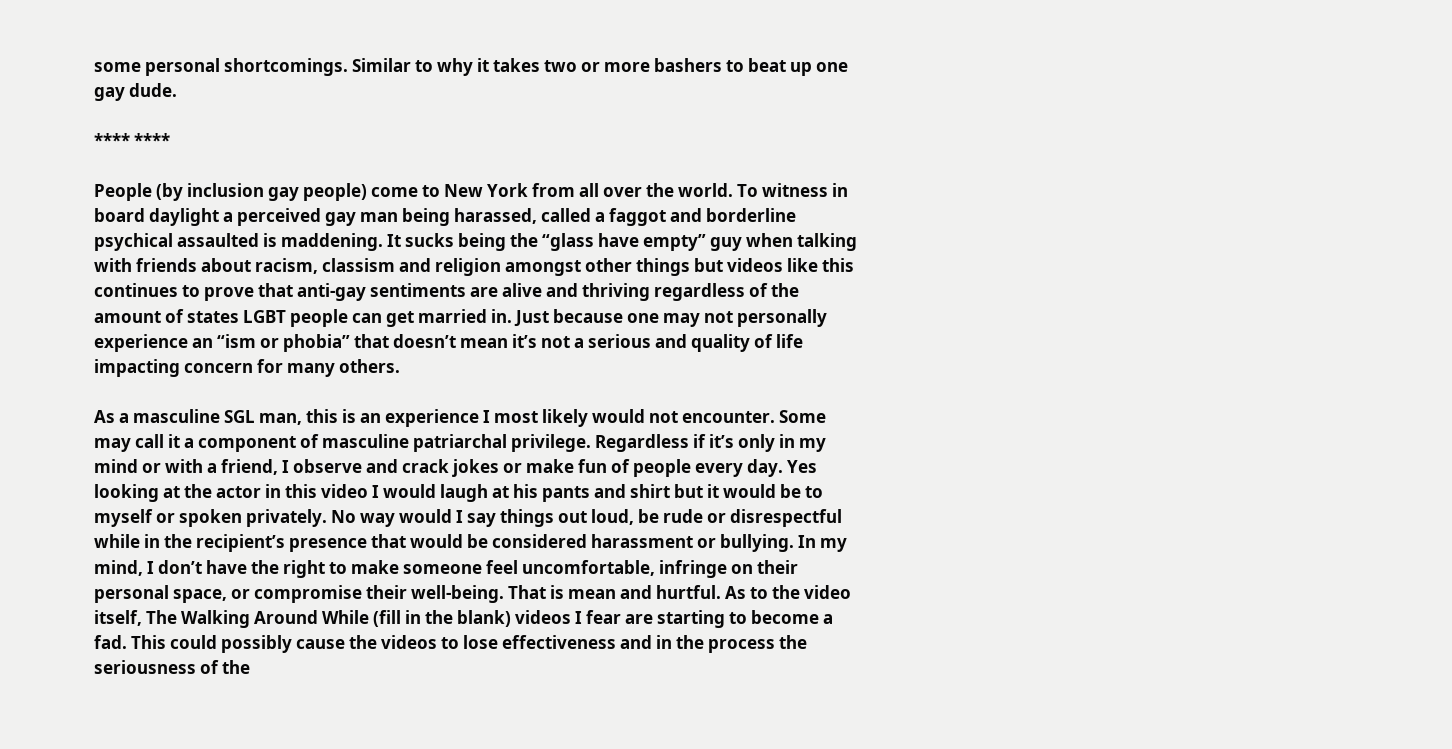some personal shortcomings. Similar to why it takes two or more bashers to beat up one gay dude.

**** ****

People (by inclusion gay people) come to New York from all over the world. To witness in board daylight a perceived gay man being harassed, called a faggot and borderline psychical assaulted is maddening. It sucks being the “glass have empty” guy when talking with friends about racism, classism and religion amongst other things but videos like this continues to prove that anti-gay sentiments are alive and thriving regardless of the amount of states LGBT people can get married in. Just because one may not personally experience an “ism or phobia” that doesn’t mean it’s not a serious and quality of life impacting concern for many others.

As a masculine SGL man, this is an experience I most likely would not encounter. Some may call it a component of masculine patriarchal privilege. Regardless if it’s only in my mind or with a friend, I observe and crack jokes or make fun of people every day. Yes looking at the actor in this video I would laugh at his pants and shirt but it would be to myself or spoken privately. No way would I say things out loud, be rude or disrespectful while in the recipient’s presence that would be considered harassment or bullying. In my mind, I don’t have the right to make someone feel uncomfortable, infringe on their personal space, or compromise their well-being. That is mean and hurtful. As to the video itself, The Walking Around While (fill in the blank) videos I fear are starting to become a fad. This could possibly cause the videos to lose effectiveness and in the process the seriousness of the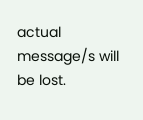actual message/s will be lost.